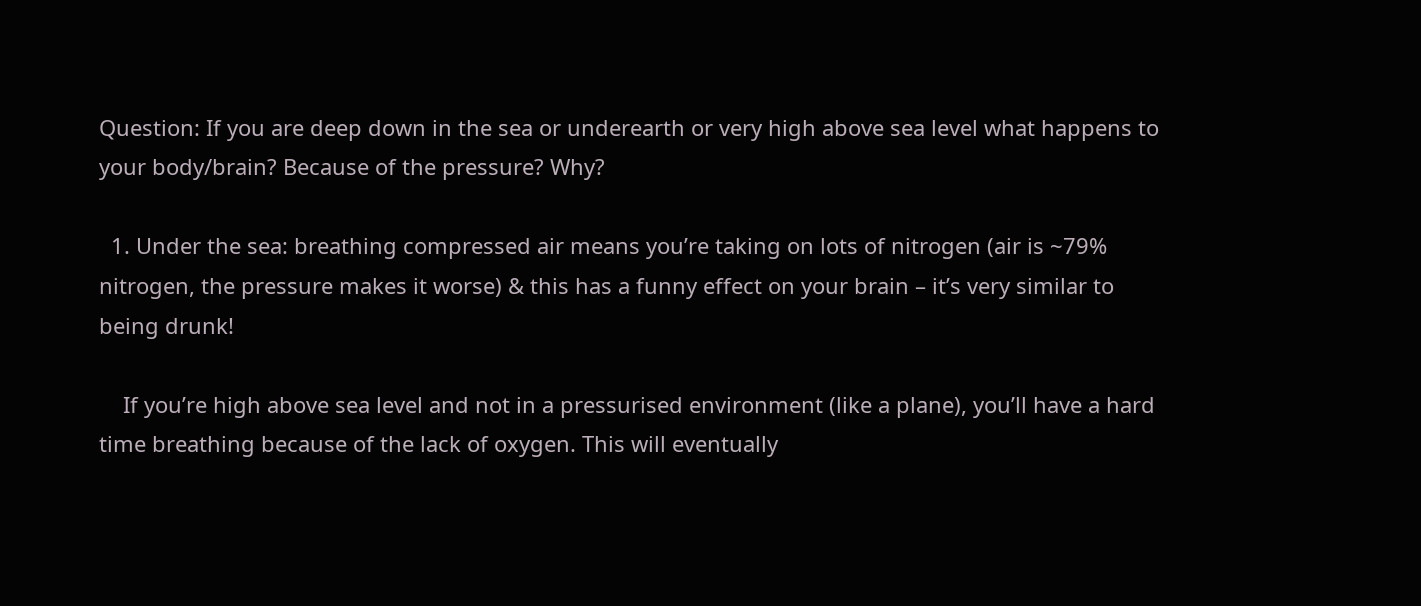Question: If you are deep down in the sea or underearth or very high above sea level what happens to your body/brain? Because of the pressure? Why?

  1. Under the sea: breathing compressed air means you’re taking on lots of nitrogen (air is ~79% nitrogen, the pressure makes it worse) & this has a funny effect on your brain – it’s very similar to being drunk!

    If you’re high above sea level and not in a pressurised environment (like a plane), you’ll have a hard time breathing because of the lack of oxygen. This will eventually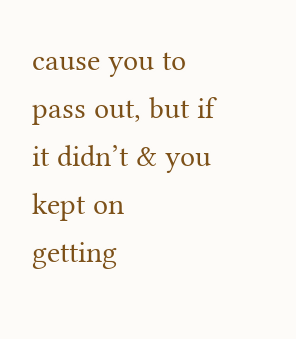cause you to pass out, but if it didn’t & you kept on getting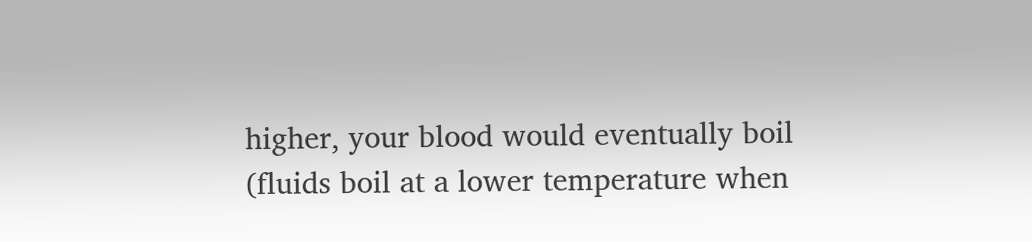higher, your blood would eventually boil (fluids boil at a lower temperature when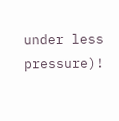under less pressure)!